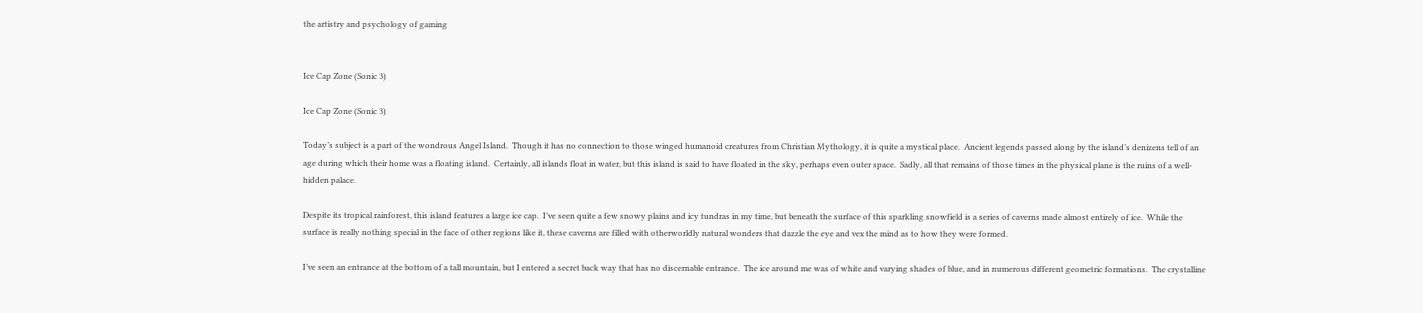the artistry and psychology of gaming


Ice Cap Zone (Sonic 3)

Ice Cap Zone (Sonic 3)

Today’s subject is a part of the wondrous Angel Island.  Though it has no connection to those winged humanoid creatures from Christian Mythology, it is quite a mystical place.  Ancient legends passed along by the island’s denizens tell of an age during which their home was a floating island.  Certainly, all islands float in water, but this island is said to have floated in the sky, perhaps even outer space.  Sadly, all that remains of those times in the physical plane is the ruins of a well-hidden palace.

Despite its tropical rainforest, this island features a large ice cap.  I’ve seen quite a few snowy plains and icy tundras in my time, but beneath the surface of this sparkling snowfield is a series of caverns made almost entirely of ice.  While the surface is really nothing special in the face of other regions like it, these caverns are filled with otherworldly natural wonders that dazzle the eye and vex the mind as to how they were formed.

I’ve seen an entrance at the bottom of a tall mountain, but I entered a secret back way that has no discernable entrance.  The ice around me was of white and varying shades of blue, and in numerous different geometric formations.  The crystalline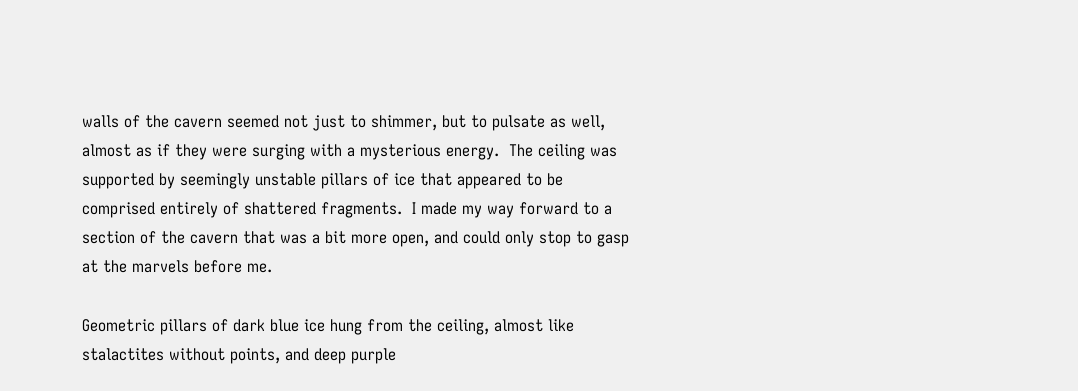walls of the cavern seemed not just to shimmer, but to pulsate as well, almost as if they were surging with a mysterious energy.  The ceiling was supported by seemingly unstable pillars of ice that appeared to be comprised entirely of shattered fragments.  I made my way forward to a section of the cavern that was a bit more open, and could only stop to gasp at the marvels before me.

Geometric pillars of dark blue ice hung from the ceiling, almost like stalactites without points, and deep purple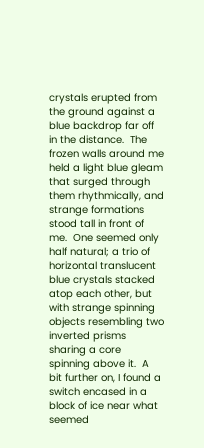crystals erupted from the ground against a blue backdrop far off in the distance.  The frozen walls around me held a light blue gleam that surged through them rhythmically, and strange formations stood tall in front of me.  One seemed only half natural; a trio of horizontal translucent blue crystals stacked atop each other, but with strange spinning objects resembling two inverted prisms sharing a core spinning above it.  A bit further on, I found a switch encased in a block of ice near what seemed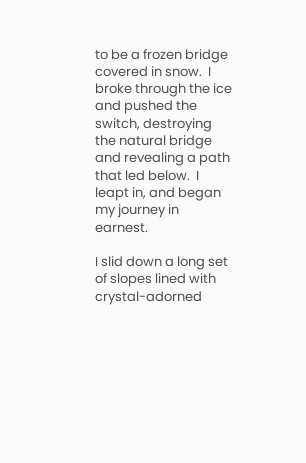to be a frozen bridge covered in snow.  I broke through the ice and pushed the switch, destroying the natural bridge and revealing a path that led below.  I leapt in, and began my journey in earnest.

I slid down a long set of slopes lined with crystal-adorned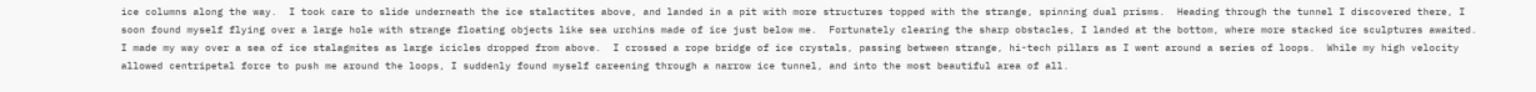ice columns along the way.  I took care to slide underneath the ice stalactites above, and landed in a pit with more structures topped with the strange, spinning dual prisms.  Heading through the tunnel I discovered there, I soon found myself flying over a large hole with strange floating objects like sea urchins made of ice just below me.  Fortunately clearing the sharp obstacles, I landed at the bottom, where more stacked ice sculptures awaited.  I made my way over a sea of ice stalagmites as large icicles dropped from above.  I crossed a rope bridge of ice crystals, passing between strange, hi-tech pillars as I went around a series of loops.  While my high velocity allowed centripetal force to push me around the loops, I suddenly found myself careening through a narrow ice tunnel, and into the most beautiful area of all.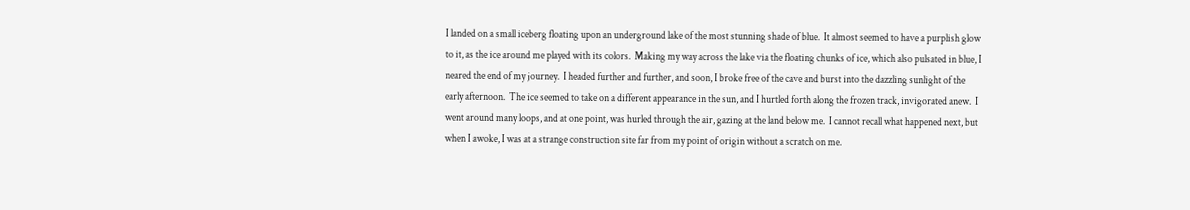I landed on a small iceberg floating upon an underground lake of the most stunning shade of blue.  It almost seemed to have a purplish glow to it, as the ice around me played with its colors.  Making my way across the lake via the floating chunks of ice, which also pulsated in blue, I neared the end of my journey.  I headed further and further, and soon, I broke free of the cave and burst into the dazzling sunlight of the early afternoon.  The ice seemed to take on a different appearance in the sun, and I hurtled forth along the frozen track, invigorated anew.  I went around many loops, and at one point, was hurled through the air, gazing at the land below me.  I cannot recall what happened next, but when I awoke, I was at a strange construction site far from my point of origin without a scratch on me.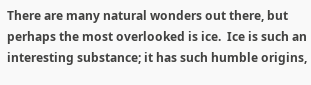There are many natural wonders out there, but perhaps the most overlooked is ice.  Ice is such an interesting substance; it has such humble origins,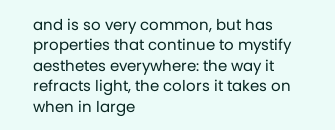and is so very common, but has properties that continue to mystify aesthetes everywhere: the way it refracts light, the colors it takes on when in large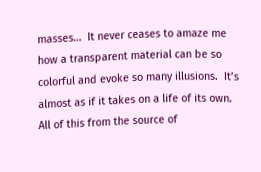masses…  It never ceases to amaze me how a transparent material can be so colorful and evoke so many illusions.  It’s almost as if it takes on a life of its own.  All of this from the source of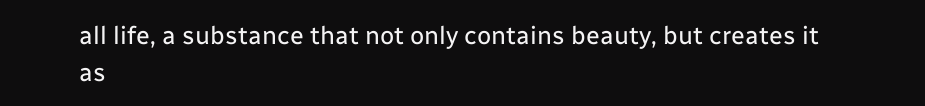all life, a substance that not only contains beauty, but creates it as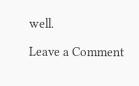well.

Leave a Comment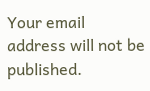Your email address will not be published.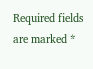Required fields are marked *